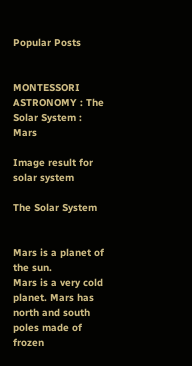Popular Posts


MONTESSORI ASTRONOMY : The Solar System : Mars

Image result for solar system

The Solar System


Mars is a planet of the sun.
Mars is a very cold planet. Mars has
north and south poles made of frozen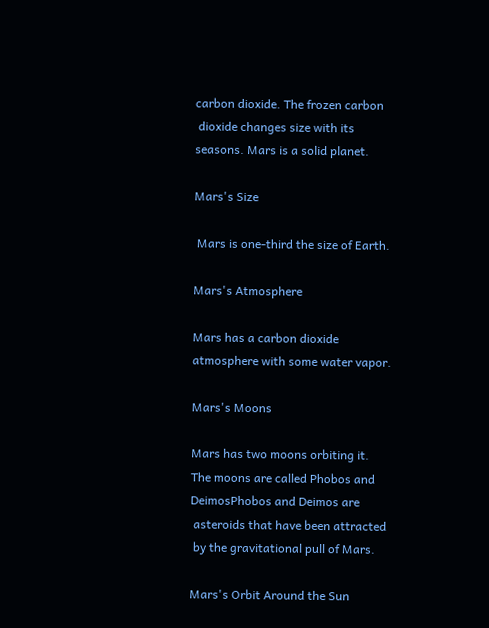carbon dioxide. The frozen carbon
 dioxide changes size with its
seasons. Mars is a solid planet.

Mars's Size

 Mars is one-third the size of Earth.

Mars's Atmosphere

Mars has a carbon dioxide
atmosphere with some water vapor.

Mars's Moons

Mars has two moons orbiting it.
The moons are called Phobos and
DeimosPhobos and Deimos are
 asteroids that have been attracted
 by the gravitational pull of Mars.

Mars's Orbit Around the Sun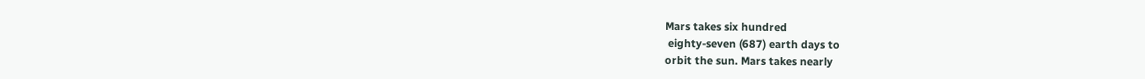Mars takes six hundred
 eighty-seven (687) earth days to
orbit the sun. Mars takes nearly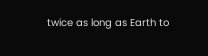twice as long as Earth to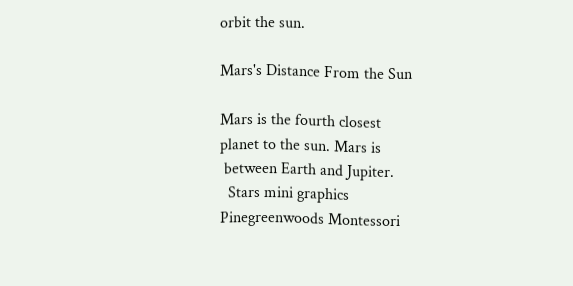orbit the sun.

Mars's Distance From the Sun

Mars is the fourth closest
planet to the sun. Mars is
 between Earth and Jupiter.
  Stars mini graphics
Pinegreenwoods Montessori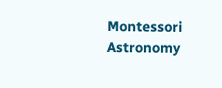Montessori Astronomy